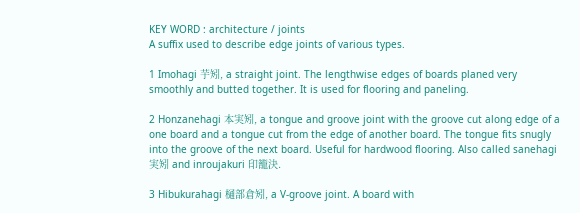KEY WORD : architecture / joints
A suffix used to describe edge joints of various types.

1 Imohagi 芋矧, a straight joint. The lengthwise edges of boards planed very smoothly and butted together. It is used for flooring and paneling.

2 Honzanehagi 本実矧, a tongue and groove joint with the groove cut along edge of a one board and a tongue cut from the edge of another board. The tongue fits snugly into the groove of the next board. Useful for hardwood flooring. Also called sanehagi 実矧 and inroujakuri 印籠決.

3 Hibukurahagi 樋部倉矧, a V-groove joint. A board with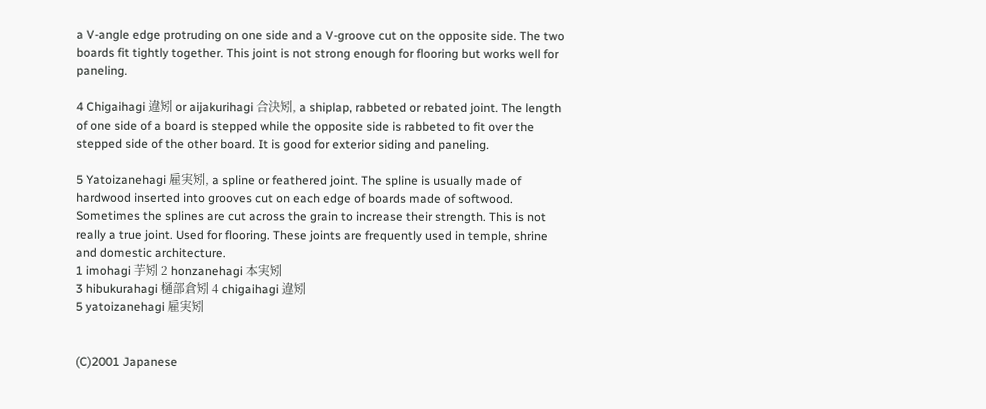a V-angle edge protruding on one side and a V-groove cut on the opposite side. The two boards fit tightly together. This joint is not strong enough for flooring but works well for paneling.

4 Chigaihagi 違矧 or aijakurihagi 合決矧, a shiplap, rabbeted or rebated joint. The length of one side of a board is stepped while the opposite side is rabbeted to fit over the stepped side of the other board. It is good for exterior siding and paneling.

5 Yatoizanehagi 雇実矧, a spline or feathered joint. The spline is usually made of hardwood inserted into grooves cut on each edge of boards made of softwood. Sometimes the splines are cut across the grain to increase their strength. This is not really a true joint. Used for flooring. These joints are frequently used in temple, shrine and domestic architecture.
1 imohagi 芋矧 2 honzanehagi 本実矧
3 hibukurahagi 樋部倉矧 4 chigaihagi 違矧
5 yatoizanehagi 雇実矧


(C)2001 Japanese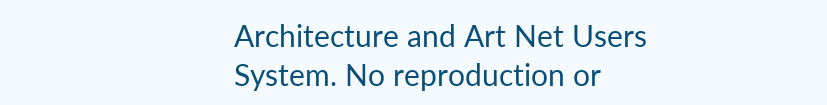Architecture and Art Net Users System. No reproduction or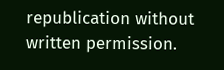republication without written permission.